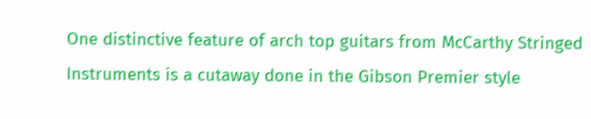One distinctive feature of arch top guitars from McCarthy Stringed Instruments is a cutaway done in the Gibson Premier style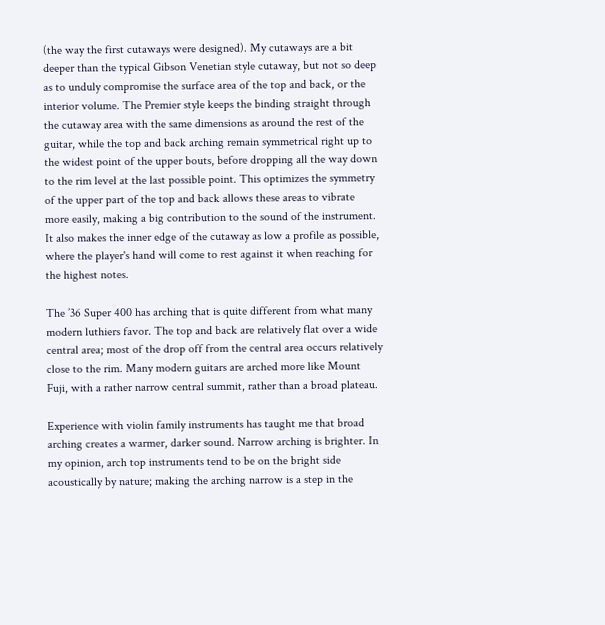(the way the first cutaways were designed). My cutaways are a bit deeper than the typical Gibson Venetian style cutaway, but not so deep as to unduly compromise the surface area of the top and back, or the interior volume. The Premier style keeps the binding straight through the cutaway area with the same dimensions as around the rest of the guitar, while the top and back arching remain symmetrical right up to the widest point of the upper bouts, before dropping all the way down to the rim level at the last possible point. This optimizes the symmetry of the upper part of the top and back allows these areas to vibrate more easily, making a big contribution to the sound of the instrument. It also makes the inner edge of the cutaway as low a profile as possible, where the player's hand will come to rest against it when reaching for the highest notes.

The ’36 Super 400 has arching that is quite different from what many modern luthiers favor. The top and back are relatively flat over a wide central area; most of the drop off from the central area occurs relatively close to the rim. Many modern guitars are arched more like Mount Fuji, with a rather narrow central summit, rather than a broad plateau.

Experience with violin family instruments has taught me that broad arching creates a warmer, darker sound. Narrow arching is brighter. In my opinion, arch top instruments tend to be on the bright side acoustically by nature; making the arching narrow is a step in the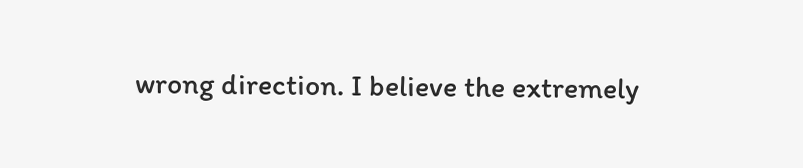wrong direction. I believe the extremely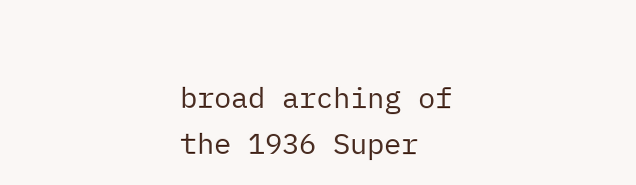broad arching of the 1936 Super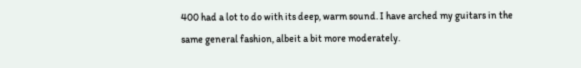400 had a lot to do with its deep, warm sound. I have arched my guitars in the same general fashion, albeit a bit more moderately.